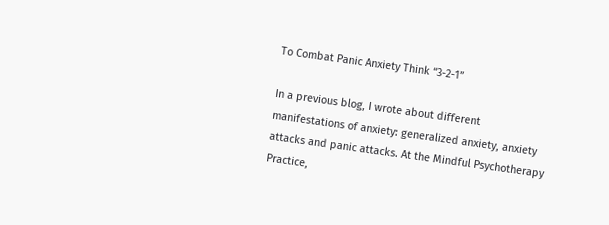To Combat Panic Anxiety Think “3-2-1”

In a previous blog, I wrote about different manifestations of anxiety: generalized anxiety, anxiety attacks and panic attacks. At the Mindful Psychotherapy Practice,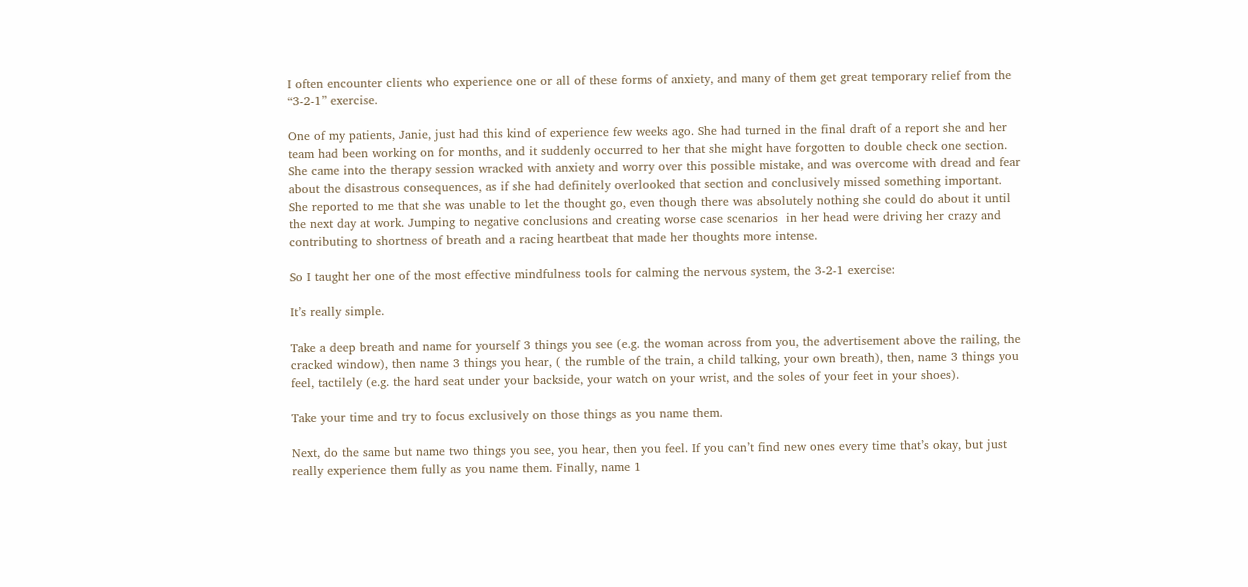I often encounter clients who experience one or all of these forms of anxiety, and many of them get great temporary relief from the “3-2-1” exercise.

One of my patients, Janie, just had this kind of experience few weeks ago. She had turned in the final draft of a report she and her team had been working on for months, and it suddenly occurred to her that she might have forgotten to double check one section. She came into the therapy session wracked with anxiety and worry over this possible mistake, and was overcome with dread and fear about the disastrous consequences, as if she had definitely overlooked that section and conclusively missed something important. She reported to me that she was unable to let the thought go, even though there was absolutely nothing she could do about it until the next day at work. Jumping to negative conclusions and creating worse case scenarios  in her head were driving her crazy and contributing to shortness of breath and a racing heartbeat that made her thoughts more intense.

So I taught her one of the most effective mindfulness tools for calming the nervous system, the 3-2-1 exercise:

It’s really simple.

Take a deep breath and name for yourself 3 things you see (e.g. the woman across from you, the advertisement above the railing, the cracked window), then name 3 things you hear, ( the rumble of the train, a child talking, your own breath), then, name 3 things you feel, tactilely (e.g. the hard seat under your backside, your watch on your wrist, and the soles of your feet in your shoes).

Take your time and try to focus exclusively on those things as you name them.

Next, do the same but name two things you see, you hear, then you feel. If you can’t find new ones every time that’s okay, but just really experience them fully as you name them. Finally, name 1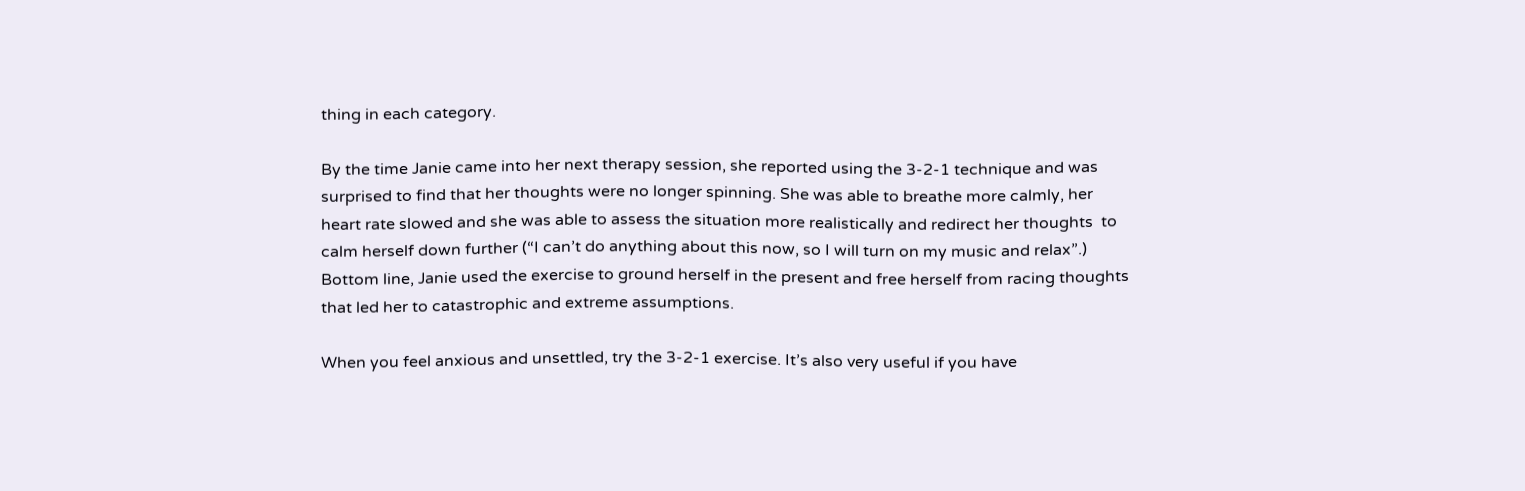thing in each category.

By the time Janie came into her next therapy session, she reported using the 3-2-1 technique and was surprised to find that her thoughts were no longer spinning. She was able to breathe more calmly, her heart rate slowed and she was able to assess the situation more realistically and redirect her thoughts  to calm herself down further (“I can’t do anything about this now, so I will turn on my music and relax”.) Bottom line, Janie used the exercise to ground herself in the present and free herself from racing thoughts that led her to catastrophic and extreme assumptions.

When you feel anxious and unsettled, try the 3-2-1 exercise. It’s also very useful if you have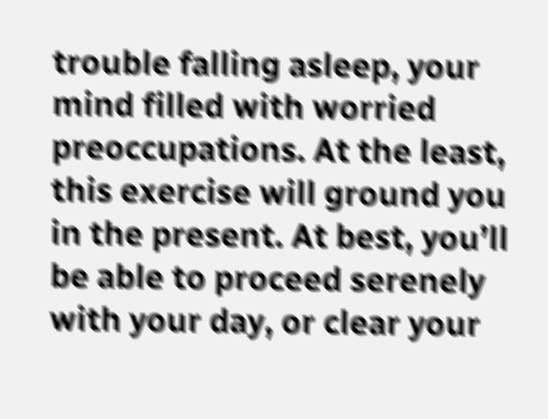trouble falling asleep, your mind filled with worried preoccupations. At the least, this exercise will ground you in the present. At best, you’ll be able to proceed serenely with your day, or clear your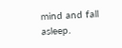mind and fall asleep.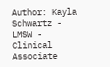Author: Kayla Schwartz - LMSW - Clinical Associate